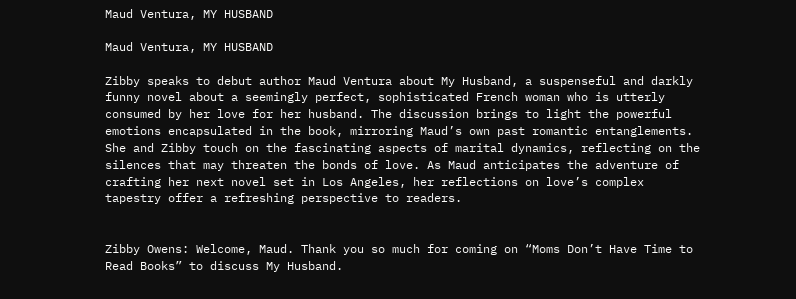Maud Ventura, MY HUSBAND

Maud Ventura, MY HUSBAND

Zibby speaks to debut author Maud Ventura about My Husband, a suspenseful and darkly funny novel about a seemingly perfect, sophisticated French woman who is utterly consumed by her love for her husband. The discussion brings to light the powerful emotions encapsulated in the book, mirroring Maud’s own past romantic entanglements. She and Zibby touch on the fascinating aspects of marital dynamics, reflecting on the silences that may threaten the bonds of love. As Maud anticipates the adventure of crafting her next novel set in Los Angeles, her reflections on love’s complex tapestry offer a refreshing perspective to readers.


Zibby Owens: Welcome, Maud. Thank you so much for coming on “Moms Don’t Have Time to Read Books” to discuss My Husband.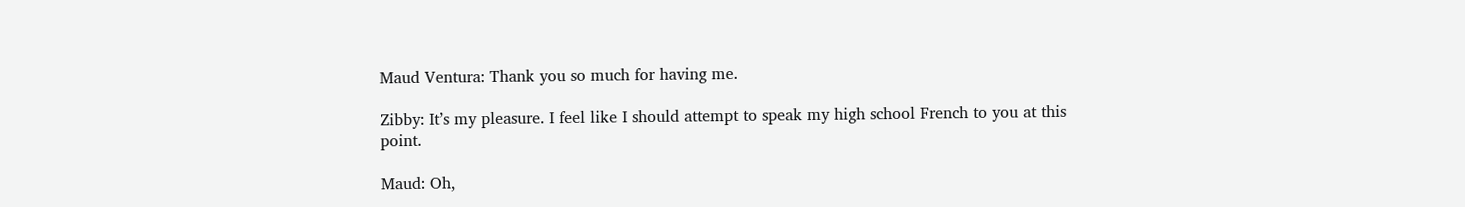Maud Ventura: Thank you so much for having me.

Zibby: It’s my pleasure. I feel like I should attempt to speak my high school French to you at this point.

Maud: Oh,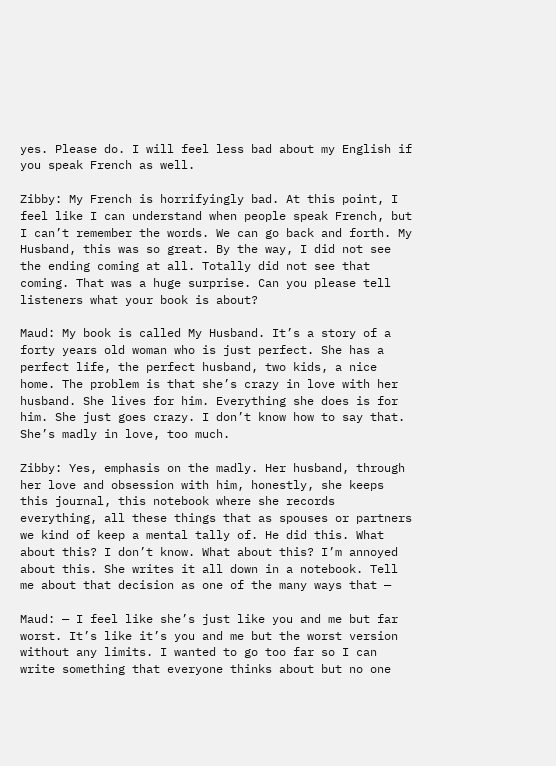yes. Please do. I will feel less bad about my English if you speak French as well.

Zibby: My French is horrifyingly bad. At this point, I feel like I can understand when people speak French, but I can’t remember the words. We can go back and forth. My Husband, this was so great. By the way, I did not see the ending coming at all. Totally did not see that coming. That was a huge surprise. Can you please tell listeners what your book is about?

Maud: My book is called My Husband. It’s a story of a forty years old woman who is just perfect. She has a perfect life, the perfect husband, two kids, a nice home. The problem is that she’s crazy in love with her husband. She lives for him. Everything she does is for him. She just goes crazy. I don’t know how to say that. She’s madly in love, too much.

Zibby: Yes, emphasis on the madly. Her husband, through her love and obsession with him, honestly, she keeps this journal, this notebook where she records everything, all these things that as spouses or partners we kind of keep a mental tally of. He did this. What about this? I don’t know. What about this? I’m annoyed about this. She writes it all down in a notebook. Tell me about that decision as one of the many ways that —

Maud: — I feel like she’s just like you and me but far worst. It’s like it’s you and me but the worst version without any limits. I wanted to go too far so I can write something that everyone thinks about but no one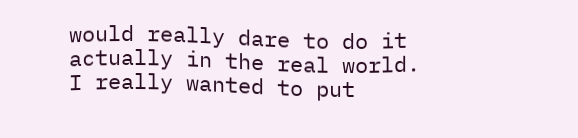would really dare to do it actually in the real world. I really wanted to put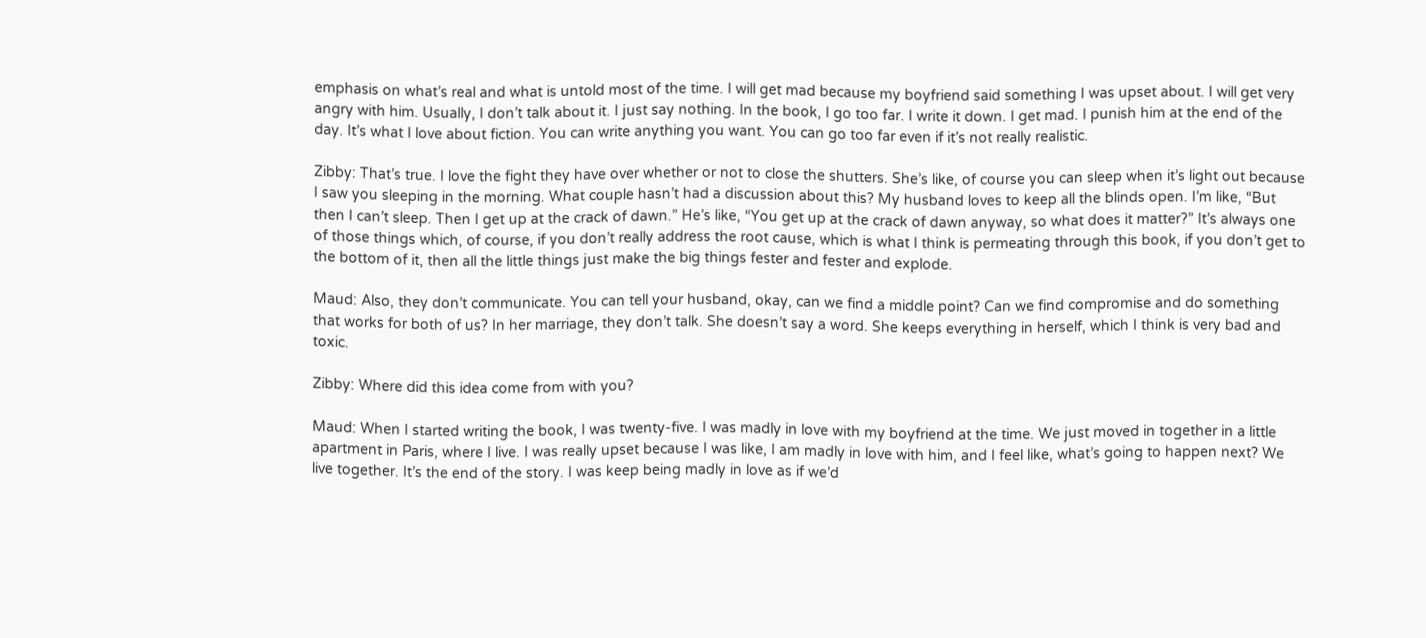emphasis on what’s real and what is untold most of the time. I will get mad because my boyfriend said something I was upset about. I will get very angry with him. Usually, I don’t talk about it. I just say nothing. In the book, I go too far. I write it down. I get mad. I punish him at the end of the day. It’s what I love about fiction. You can write anything you want. You can go too far even if it’s not really realistic.

Zibby: That’s true. I love the fight they have over whether or not to close the shutters. She’s like, of course you can sleep when it’s light out because I saw you sleeping in the morning. What couple hasn’t had a discussion about this? My husband loves to keep all the blinds open. I’m like, “But then I can’t sleep. Then I get up at the crack of dawn.” He’s like, “You get up at the crack of dawn anyway, so what does it matter?” It’s always one of those things which, of course, if you don’t really address the root cause, which is what I think is permeating through this book, if you don’t get to the bottom of it, then all the little things just make the big things fester and fester and explode.

Maud: Also, they don’t communicate. You can tell your husband, okay, can we find a middle point? Can we find compromise and do something that works for both of us? In her marriage, they don’t talk. She doesn’t say a word. She keeps everything in herself, which I think is very bad and toxic.

Zibby: Where did this idea come from with you?

Maud: When I started writing the book, I was twenty-five. I was madly in love with my boyfriend at the time. We just moved in together in a little apartment in Paris, where I live. I was really upset because I was like, I am madly in love with him, and I feel like, what’s going to happen next? We live together. It’s the end of the story. I was keep being madly in love as if we’d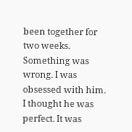been together for two weeks. Something was wrong. I was obsessed with him. I thought he was perfect. It was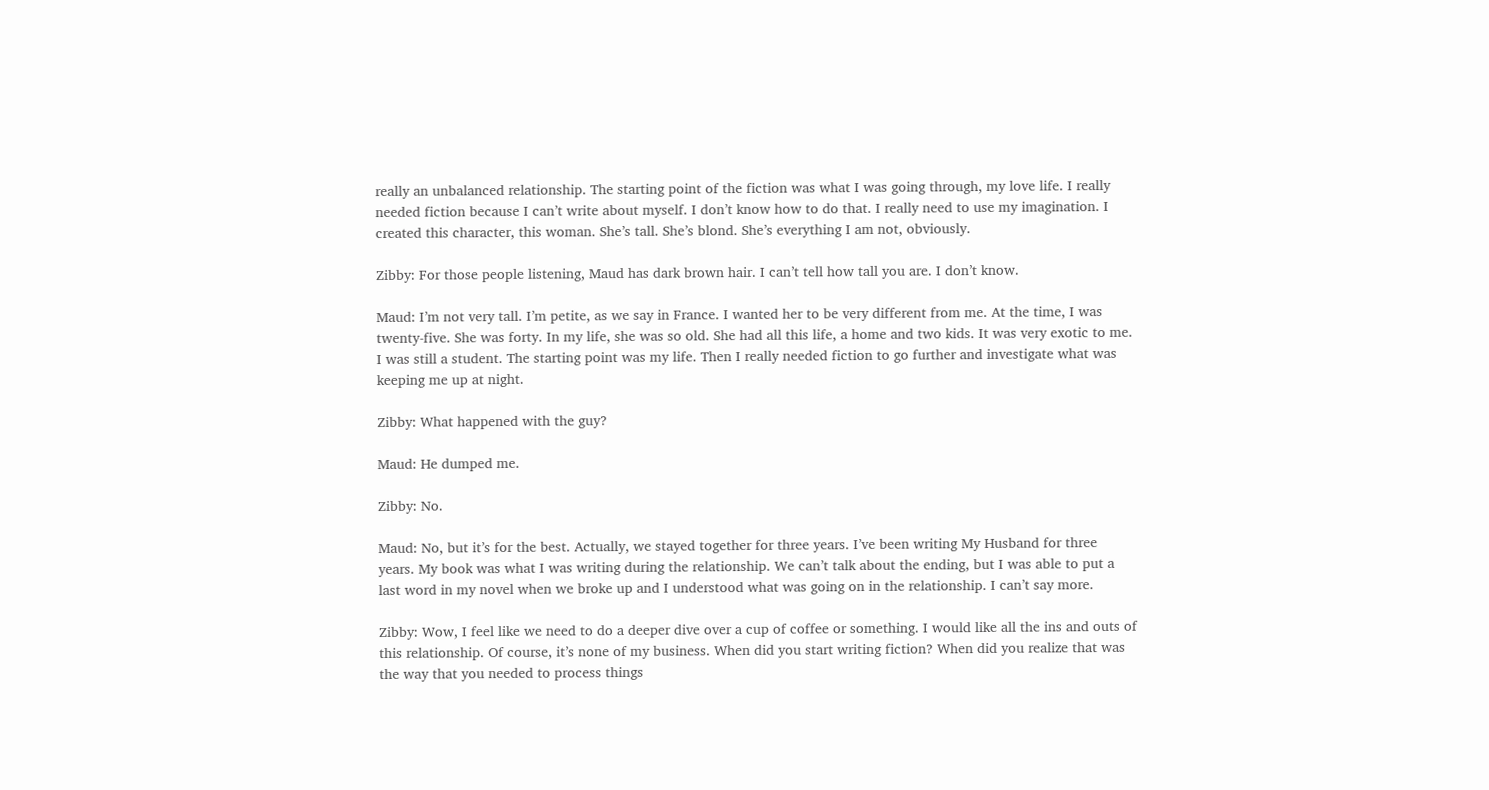really an unbalanced relationship. The starting point of the fiction was what I was going through, my love life. I really needed fiction because I can’t write about myself. I don’t know how to do that. I really need to use my imagination. I created this character, this woman. She’s tall. She’s blond. She’s everything I am not, obviously.

Zibby: For those people listening, Maud has dark brown hair. I can’t tell how tall you are. I don’t know.

Maud: I’m not very tall. I’m petite, as we say in France. I wanted her to be very different from me. At the time, I was twenty-five. She was forty. In my life, she was so old. She had all this life, a home and two kids. It was very exotic to me. I was still a student. The starting point was my life. Then I really needed fiction to go further and investigate what was keeping me up at night.

Zibby: What happened with the guy?

Maud: He dumped me.

Zibby: No.

Maud: No, but it’s for the best. Actually, we stayed together for three years. I’ve been writing My Husband for three years. My book was what I was writing during the relationship. We can’t talk about the ending, but I was able to put a last word in my novel when we broke up and I understood what was going on in the relationship. I can’t say more.

Zibby: Wow, I feel like we need to do a deeper dive over a cup of coffee or something. I would like all the ins and outs of this relationship. Of course, it’s none of my business. When did you start writing fiction? When did you realize that was the way that you needed to process things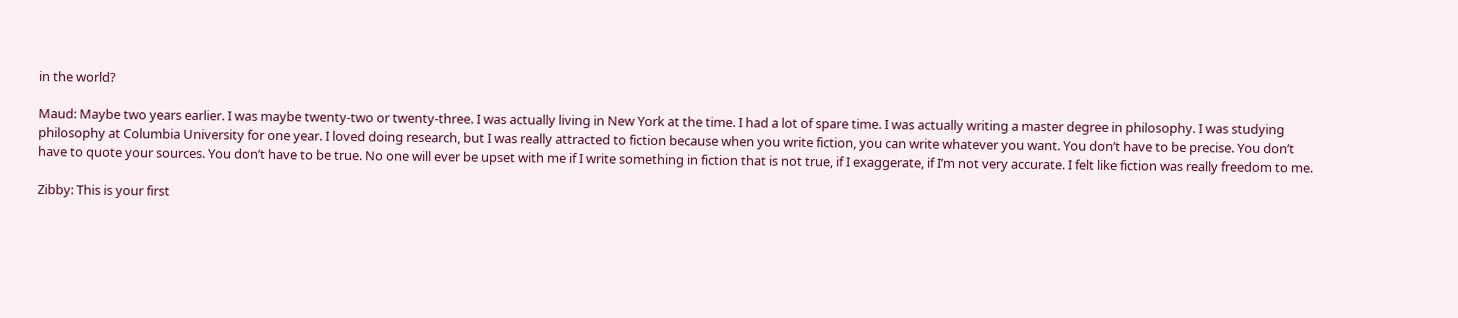in the world?

Maud: Maybe two years earlier. I was maybe twenty-two or twenty-three. I was actually living in New York at the time. I had a lot of spare time. I was actually writing a master degree in philosophy. I was studying philosophy at Columbia University for one year. I loved doing research, but I was really attracted to fiction because when you write fiction, you can write whatever you want. You don’t have to be precise. You don’t have to quote your sources. You don’t have to be true. No one will ever be upset with me if I write something in fiction that is not true, if I exaggerate, if I’m not very accurate. I felt like fiction was really freedom to me.

Zibby: This is your first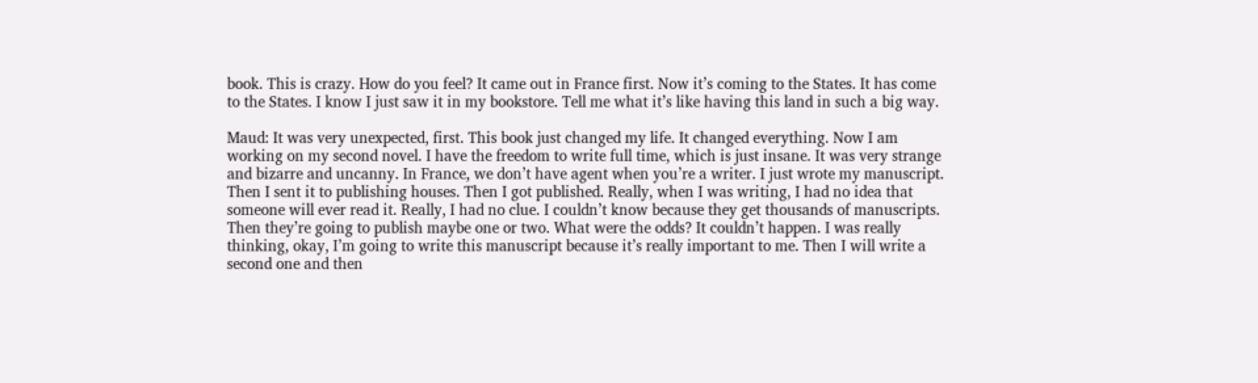book. This is crazy. How do you feel? It came out in France first. Now it’s coming to the States. It has come to the States. I know I just saw it in my bookstore. Tell me what it’s like having this land in such a big way.

Maud: It was very unexpected, first. This book just changed my life. It changed everything. Now I am working on my second novel. I have the freedom to write full time, which is just insane. It was very strange and bizarre and uncanny. In France, we don’t have agent when you’re a writer. I just wrote my manuscript. Then I sent it to publishing houses. Then I got published. Really, when I was writing, I had no idea that someone will ever read it. Really, I had no clue. I couldn’t know because they get thousands of manuscripts. Then they’re going to publish maybe one or two. What were the odds? It couldn’t happen. I was really thinking, okay, I’m going to write this manuscript because it’s really important to me. Then I will write a second one and then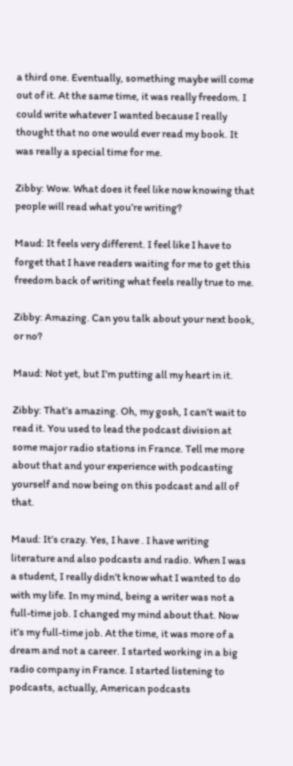a third one. Eventually, something maybe will come out of it. At the same time, it was really freedom. I could write whatever I wanted because I really thought that no one would ever read my book. It was really a special time for me.

Zibby: Wow. What does it feel like now knowing that people will read what you’re writing?

Maud: It feels very different. I feel like I have to forget that I have readers waiting for me to get this freedom back of writing what feels really true to me.

Zibby: Amazing. Can you talk about your next book, or no?

Maud: Not yet, but I’m putting all my heart in it.

Zibby: That’s amazing. Oh, my gosh, I can’t wait to read it. You used to lead the podcast division at some major radio stations in France. Tell me more about that and your experience with podcasting yourself and now being on this podcast and all of that.

Maud: It’s crazy. Yes, I have . I have writing literature and also podcasts and radio. When I was a student, I really didn’t know what I wanted to do with my life. In my mind, being a writer was not a full-time job. I changed my mind about that. Now it’s my full-time job. At the time, it was more of a dream and not a career. I started working in a big radio company in France. I started listening to podcasts, actually, American podcasts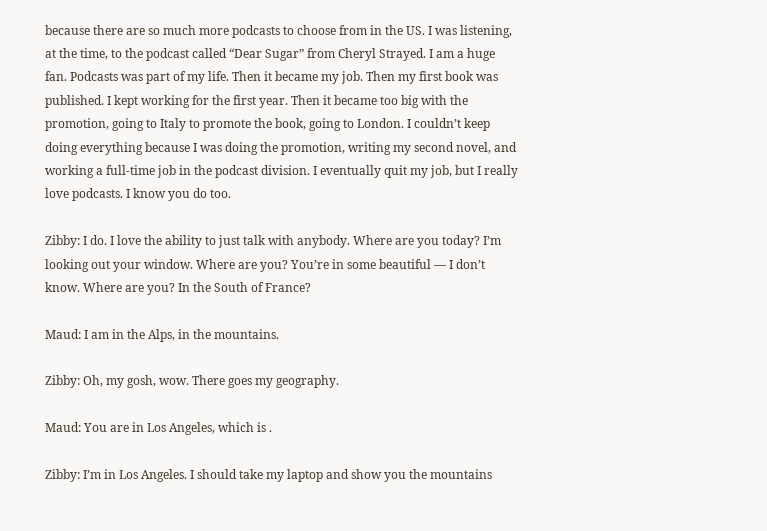because there are so much more podcasts to choose from in the US. I was listening, at the time, to the podcast called “Dear Sugar” from Cheryl Strayed. I am a huge fan. Podcasts was part of my life. Then it became my job. Then my first book was published. I kept working for the first year. Then it became too big with the promotion, going to Italy to promote the book, going to London. I couldn’t keep doing everything because I was doing the promotion, writing my second novel, and working a full-time job in the podcast division. I eventually quit my job, but I really love podcasts. I know you do too.

Zibby: I do. I love the ability to just talk with anybody. Where are you today? I’m looking out your window. Where are you? You’re in some beautiful — I don’t know. Where are you? In the South of France?

Maud: I am in the Alps, in the mountains.

Zibby: Oh, my gosh, wow. There goes my geography.

Maud: You are in Los Angeles, which is .

Zibby: I’m in Los Angeles. I should take my laptop and show you the mountains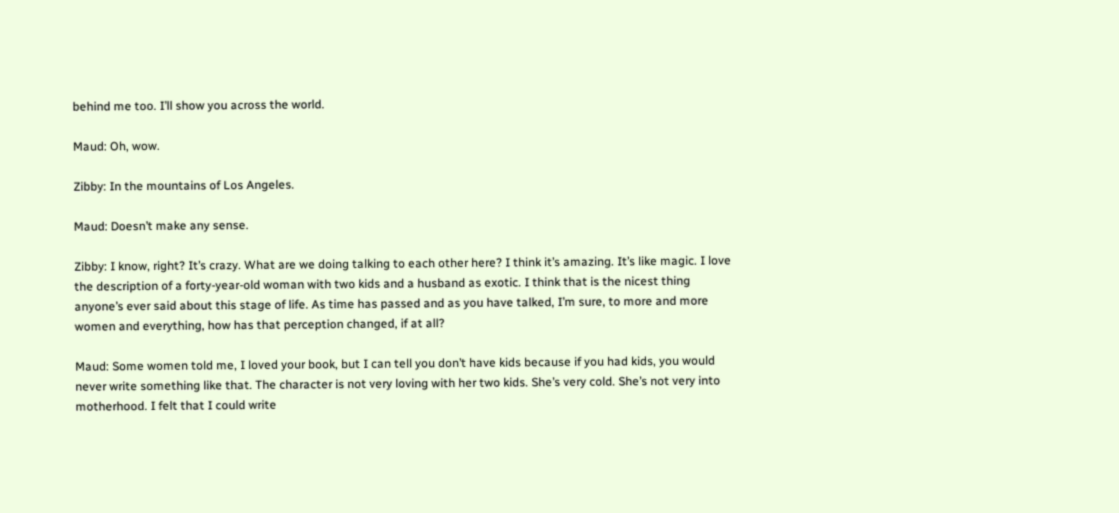behind me too. I’ll show you across the world.

Maud: Oh, wow.

Zibby: In the mountains of Los Angeles.

Maud: Doesn’t make any sense.

Zibby: I know, right? It’s crazy. What are we doing talking to each other here? I think it’s amazing. It’s like magic. I love the description of a forty-year-old woman with two kids and a husband as exotic. I think that is the nicest thing anyone’s ever said about this stage of life. As time has passed and as you have talked, I’m sure, to more and more women and everything, how has that perception changed, if at all?

Maud: Some women told me, I loved your book, but I can tell you don’t have kids because if you had kids, you would never write something like that. The character is not very loving with her two kids. She’s very cold. She’s not very into motherhood. I felt that I could write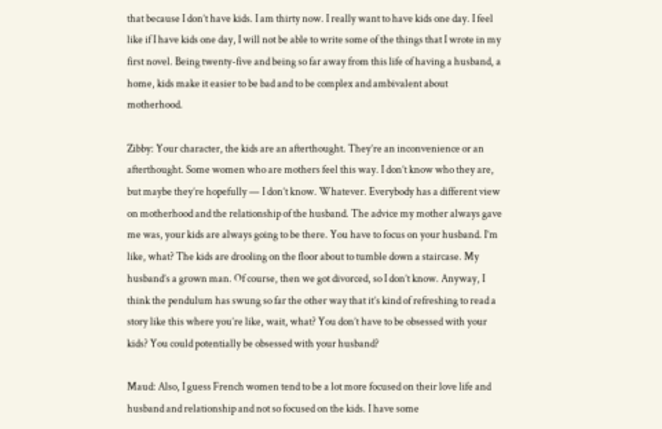that because I don’t have kids. I am thirty now. I really want to have kids one day. I feel like if I have kids one day, I will not be able to write some of the things that I wrote in my first novel. Being twenty-five and being so far away from this life of having a husband, a home, kids make it easier to be bad and to be complex and ambivalent about motherhood.

Zibby: Your character, the kids are an afterthought. They’re an inconvenience or an afterthought. Some women who are mothers feel this way. I don’t know who they are, but maybe they’re hopefully — I don’t know. Whatever. Everybody has a different view on motherhood and the relationship of the husband. The advice my mother always gave me was, your kids are always going to be there. You have to focus on your husband. I’m like, what? The kids are drooling on the floor about to tumble down a staircase. My husband’s a grown man. Of course, then we got divorced, so I don’t know. Anyway, I think the pendulum has swung so far the other way that it’s kind of refreshing to read a story like this where you’re like, wait, what? You don’t have to be obsessed with your kids? You could potentially be obsessed with your husband?

Maud: Also, I guess French women tend to be a lot more focused on their love life and husband and relationship and not so focused on the kids. I have some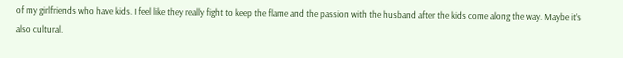of my girlfriends who have kids. I feel like they really fight to keep the flame and the passion with the husband after the kids come along the way. Maybe it’s also cultural.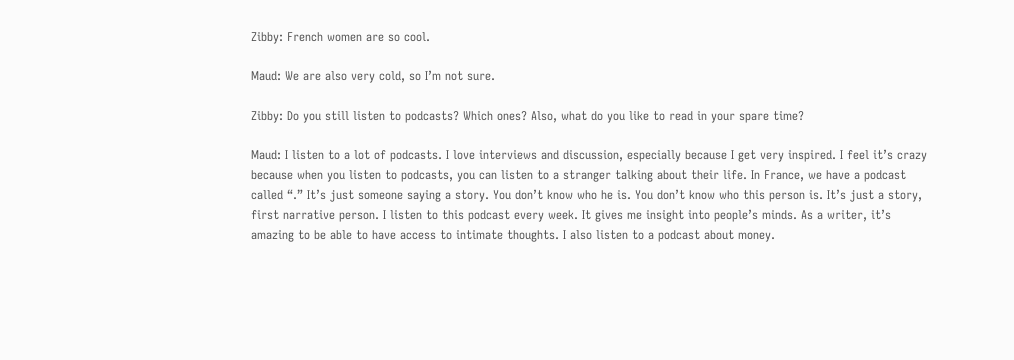Zibby: French women are so cool.

Maud: We are also very cold, so I’m not sure.

Zibby: Do you still listen to podcasts? Which ones? Also, what do you like to read in your spare time?

Maud: I listen to a lot of podcasts. I love interviews and discussion, especially because I get very inspired. I feel it’s crazy because when you listen to podcasts, you can listen to a stranger talking about their life. In France, we have a podcast called “.” It’s just someone saying a story. You don’t know who he is. You don’t know who this person is. It’s just a story, first narrative person. I listen to this podcast every week. It gives me insight into people’s minds. As a writer, it’s amazing to be able to have access to intimate thoughts. I also listen to a podcast about money.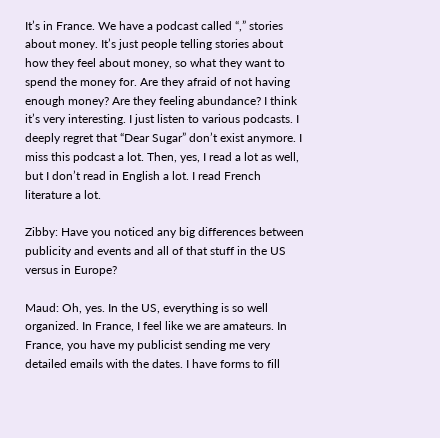It’s in France. We have a podcast called “,” stories about money. It’s just people telling stories about how they feel about money, so what they want to spend the money for. Are they afraid of not having enough money? Are they feeling abundance? I think it’s very interesting. I just listen to various podcasts. I deeply regret that “Dear Sugar” don’t exist anymore. I miss this podcast a lot. Then, yes, I read a lot as well, but I don’t read in English a lot. I read French literature a lot.

Zibby: Have you noticed any big differences between publicity and events and all of that stuff in the US versus in Europe?

Maud: Oh, yes. In the US, everything is so well organized. In France, I feel like we are amateurs. In France, you have my publicist sending me very detailed emails with the dates. I have forms to fill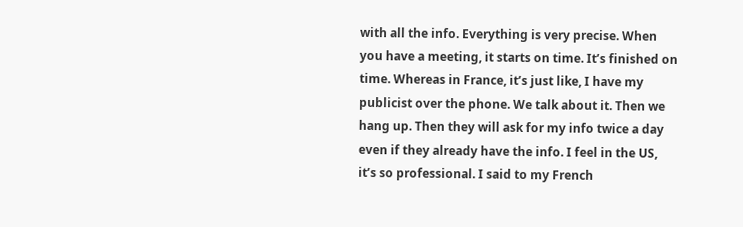with all the info. Everything is very precise. When you have a meeting, it starts on time. It’s finished on time. Whereas in France, it’s just like, I have my publicist over the phone. We talk about it. Then we hang up. Then they will ask for my info twice a day even if they already have the info. I feel in the US, it’s so professional. I said to my French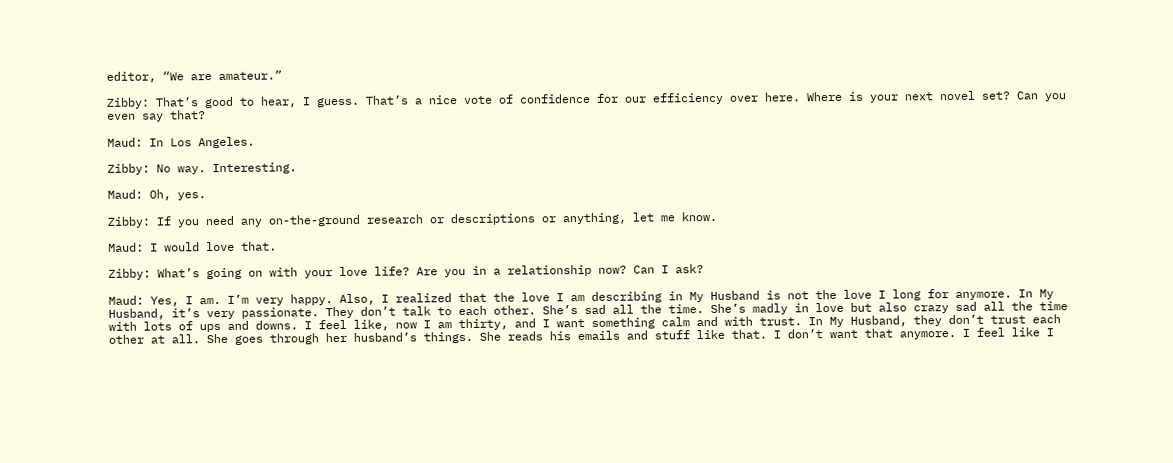editor, “We are amateur.”

Zibby: That’s good to hear, I guess. That’s a nice vote of confidence for our efficiency over here. Where is your next novel set? Can you even say that?

Maud: In Los Angeles.

Zibby: No way. Interesting.

Maud: Oh, yes.

Zibby: If you need any on-the-ground research or descriptions or anything, let me know.

Maud: I would love that.

Zibby: What’s going on with your love life? Are you in a relationship now? Can I ask?

Maud: Yes, I am. I’m very happy. Also, I realized that the love I am describing in My Husband is not the love I long for anymore. In My Husband, it’s very passionate. They don’t talk to each other. She’s sad all the time. She’s madly in love but also crazy sad all the time with lots of ups and downs. I feel like, now I am thirty, and I want something calm and with trust. In My Husband, they don’t trust each other at all. She goes through her husband’s things. She reads his emails and stuff like that. I don’t want that anymore. I feel like I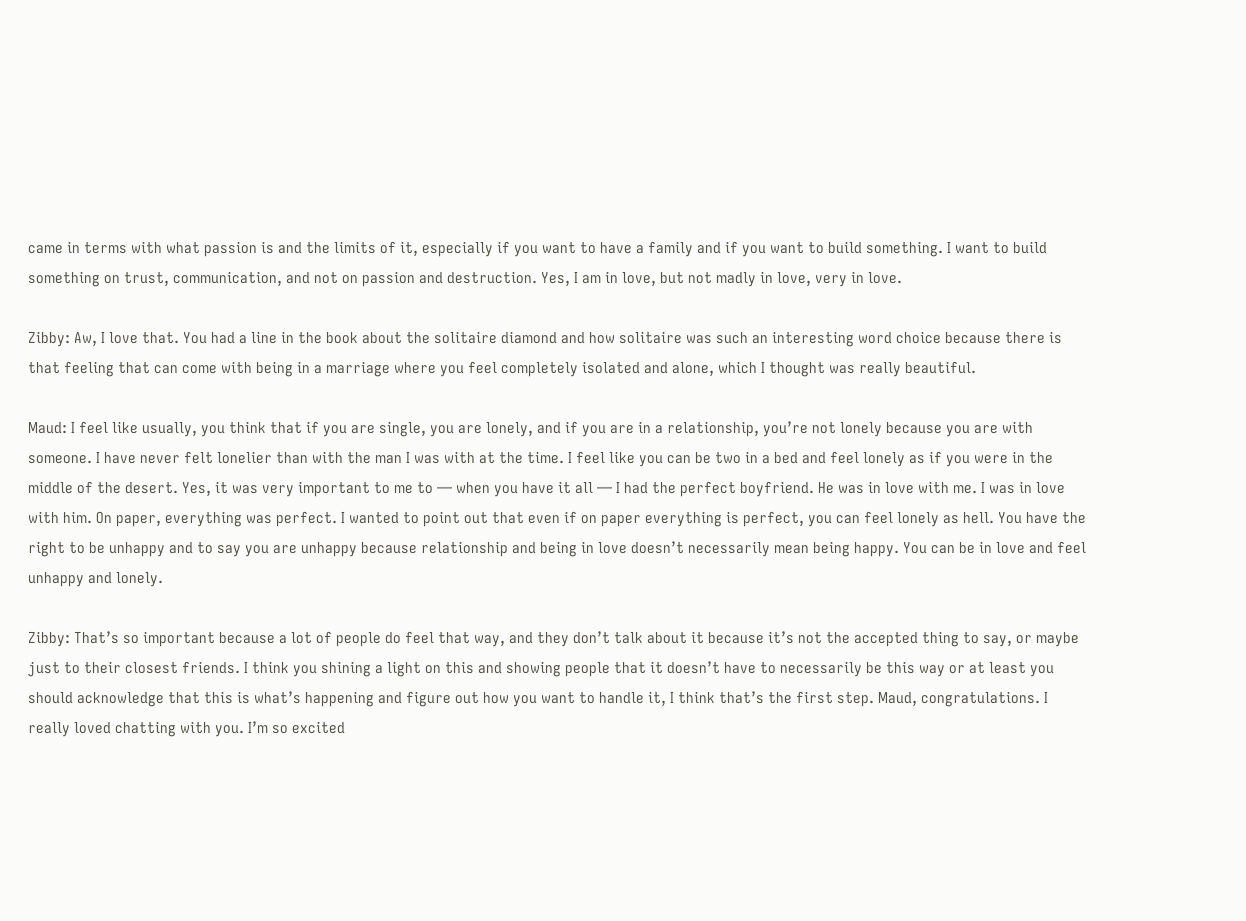came in terms with what passion is and the limits of it, especially if you want to have a family and if you want to build something. I want to build something on trust, communication, and not on passion and destruction. Yes, I am in love, but not madly in love, very in love.

Zibby: Aw, I love that. You had a line in the book about the solitaire diamond and how solitaire was such an interesting word choice because there is that feeling that can come with being in a marriage where you feel completely isolated and alone, which I thought was really beautiful.

Maud: I feel like usually, you think that if you are single, you are lonely, and if you are in a relationship, you’re not lonely because you are with someone. I have never felt lonelier than with the man I was with at the time. I feel like you can be two in a bed and feel lonely as if you were in the middle of the desert. Yes, it was very important to me to — when you have it all — I had the perfect boyfriend. He was in love with me. I was in love with him. On paper, everything was perfect. I wanted to point out that even if on paper everything is perfect, you can feel lonely as hell. You have the right to be unhappy and to say you are unhappy because relationship and being in love doesn’t necessarily mean being happy. You can be in love and feel unhappy and lonely.

Zibby: That’s so important because a lot of people do feel that way, and they don’t talk about it because it’s not the accepted thing to say, or maybe just to their closest friends. I think you shining a light on this and showing people that it doesn’t have to necessarily be this way or at least you should acknowledge that this is what’s happening and figure out how you want to handle it, I think that’s the first step. Maud, congratulations. I really loved chatting with you. I’m so excited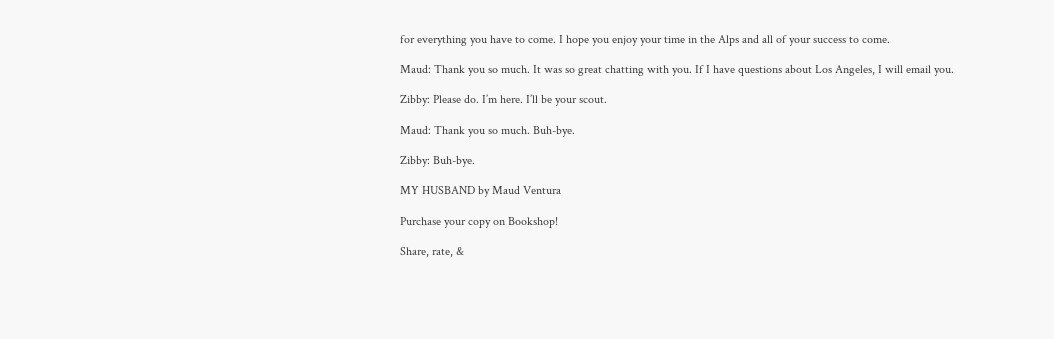for everything you have to come. I hope you enjoy your time in the Alps and all of your success to come.

Maud: Thank you so much. It was so great chatting with you. If I have questions about Los Angeles, I will email you.

Zibby: Please do. I’m here. I’ll be your scout.

Maud: Thank you so much. Buh-bye.

Zibby: Buh-bye.

MY HUSBAND by Maud Ventura

Purchase your copy on Bookshop!

Share, rate, &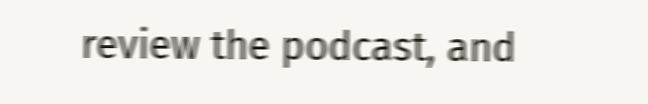review the podcast, and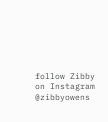follow Zibby on Instagram @zibbyowens